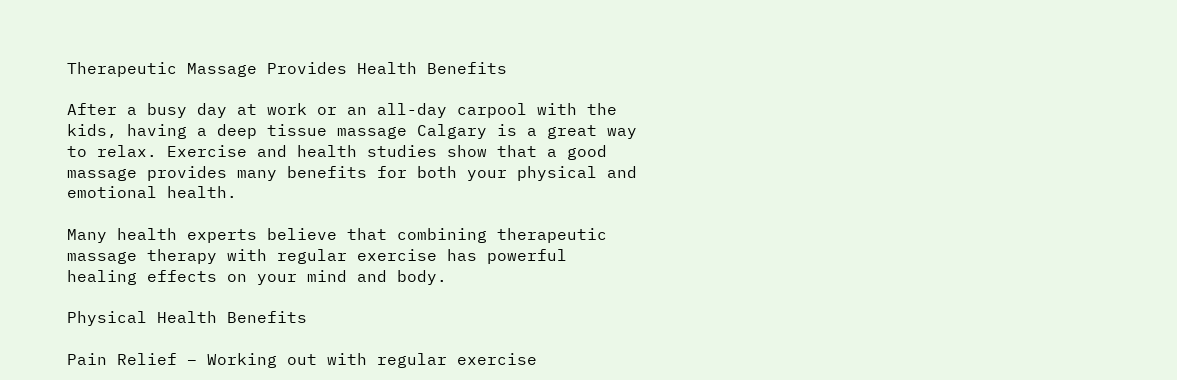Therapeutic Massage Provides Health Benefits

After a busy day at work or an all-day carpool with the kids, having a deep tissue massage Calgary is a great way to relax. Exercise and health studies show that a good massage provides many benefits for both your physical and emotional health.

Many health experts believe that combining therapeutic massage therapy with regular exercise has powerful healing effects on your mind and body.

Physical Health Benefits

Pain Relief – Working out with regular exercise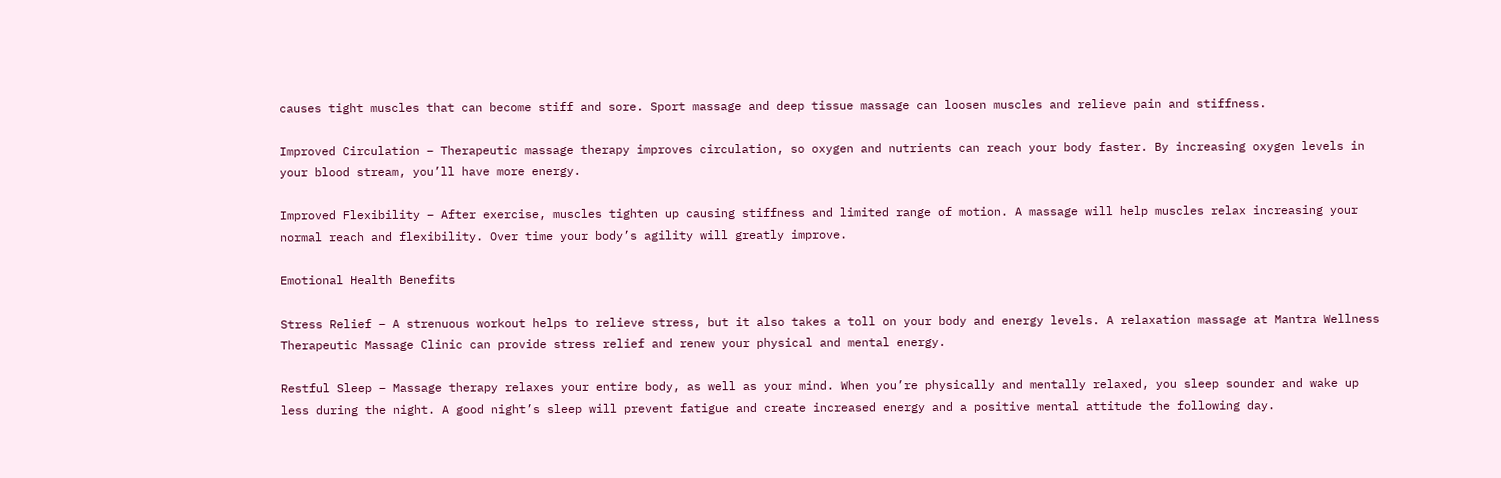causes tight muscles that can become stiff and sore. Sport massage and deep tissue massage can loosen muscles and relieve pain and stiffness.

Improved Circulation – Therapeutic massage therapy improves circulation, so oxygen and nutrients can reach your body faster. By increasing oxygen levels in your blood stream, you’ll have more energy.

Improved Flexibility – After exercise, muscles tighten up causing stiffness and limited range of motion. A massage will help muscles relax increasing your normal reach and flexibility. Over time your body’s agility will greatly improve.

Emotional Health Benefits

Stress Relief – A strenuous workout helps to relieve stress, but it also takes a toll on your body and energy levels. A relaxation massage at Mantra Wellness Therapeutic Massage Clinic can provide stress relief and renew your physical and mental energy.

Restful Sleep – Massage therapy relaxes your entire body, as well as your mind. When you’re physically and mentally relaxed, you sleep sounder and wake up less during the night. A good night’s sleep will prevent fatigue and create increased energy and a positive mental attitude the following day.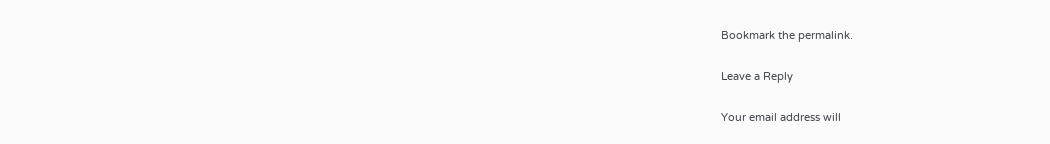Bookmark the permalink.

Leave a Reply

Your email address will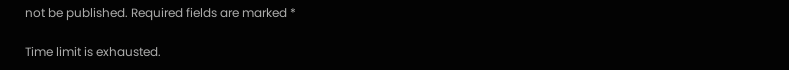not be published. Required fields are marked *

Time limit is exhausted.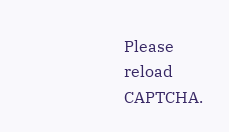Please reload CAPTCHA.